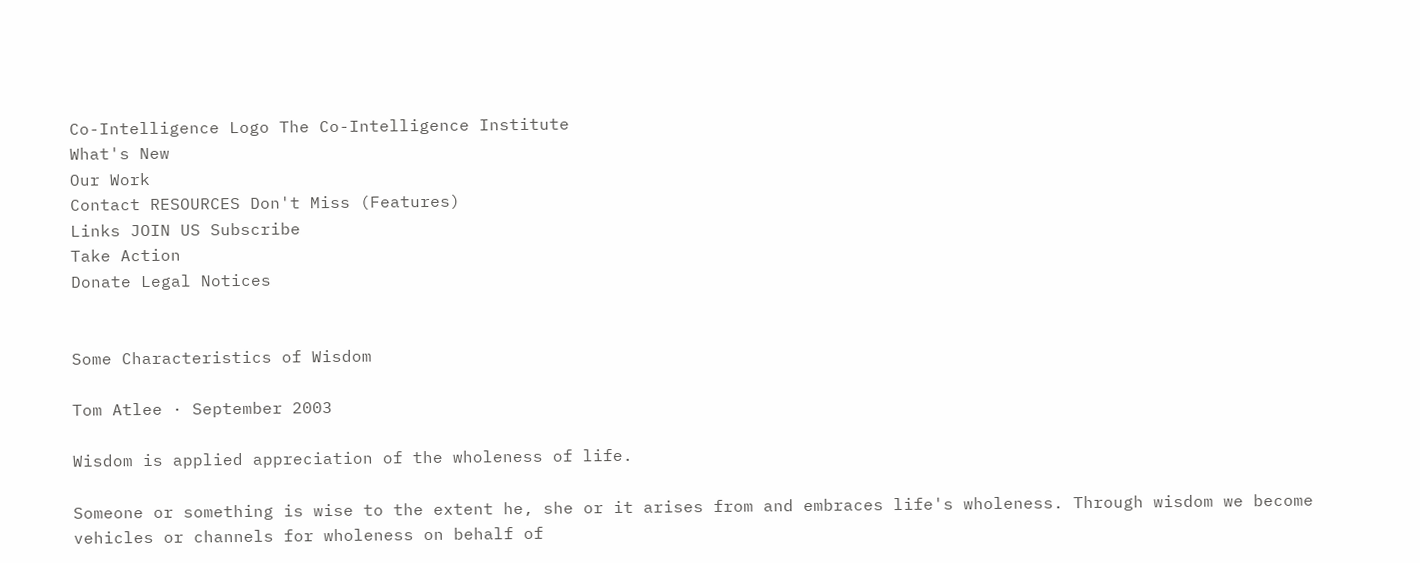Co-Intelligence Logo The Co-Intelligence Institute
What's New
Our Work
Contact RESOURCES Don't Miss (Features)
Links JOIN US Subscribe
Take Action
Donate Legal Notices


Some Characteristics of Wisdom

Tom Atlee · September 2003

Wisdom is applied appreciation of the wholeness of life.

Someone or something is wise to the extent he, she or it arises from and embraces life's wholeness. Through wisdom we become vehicles or channels for wholeness on behalf of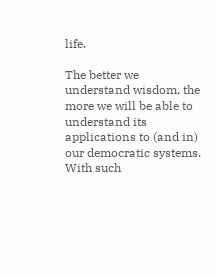life.

The better we understand wisdom, the more we will be able to understand its applications to (and in) our democratic systems. With such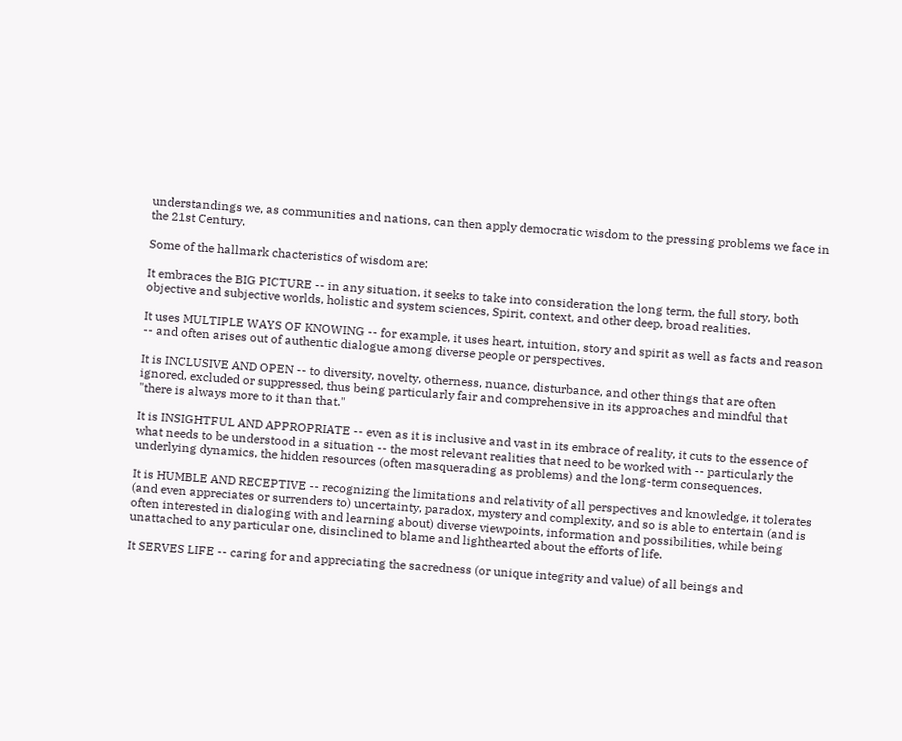understandings we, as communities and nations, can then apply democratic wisdom to the pressing problems we face in the 21st Century.

Some of the hallmark chacteristics of wisdom are:

It embraces the BIG PICTURE -- in any situation, it seeks to take into consideration the long term, the full story, both objective and subjective worlds, holistic and system sciences, Spirit, context, and other deep, broad realities.

It uses MULTIPLE WAYS OF KNOWING -- for example, it uses heart, intuition, story and spirit as well as facts and reason -- and often arises out of authentic dialogue among diverse people or perspectives.

It is INCLUSIVE AND OPEN -- to diversity, novelty, otherness, nuance, disturbance, and other things that are often ignored, excluded or suppressed, thus being particularly fair and comprehensive in its approaches and mindful that "there is always more to it than that."

It is INSIGHTFUL AND APPROPRIATE -- even as it is inclusive and vast in its embrace of reality, it cuts to the essence of what needs to be understood in a situation -- the most relevant realities that need to be worked with -- particularly the underlying dynamics, the hidden resources (often masquerading as problems) and the long-term consequences.

It is HUMBLE AND RECEPTIVE -- recognizing the limitations and relativity of all perspectives and knowledge, it tolerates (and even appreciates or surrenders to) uncertainty, paradox, mystery and complexity, and so is able to entertain (and is often interested in dialoging with and learning about) diverse viewpoints, information and possibilities, while being unattached to any particular one, disinclined to blame and lighthearted about the efforts of life.

It SERVES LIFE -- caring for and appreciating the sacredness (or unique integrity and value) of all beings and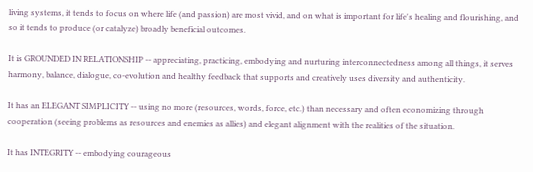living systems, it tends to focus on where life (and passion) are most vivid, and on what is important for life's healing and flourishing, and so it tends to produce (or catalyze) broadly beneficial outcomes.

It is GROUNDED IN RELATIONSHIP -- appreciating, practicing, embodying and nurturing interconnectedness among all things, it serves harmony, balance, dialogue, co-evolution and healthy feedback that supports and creatively uses diversity and authenticity.

It has an ELEGANT SIMPLICITY -- using no more (resources, words, force, etc.) than necessary and often economizing through cooperation (seeing problems as resources and enemies as allies) and elegant alignment with the realities of the situation.

It has INTEGRITY -- embodying courageous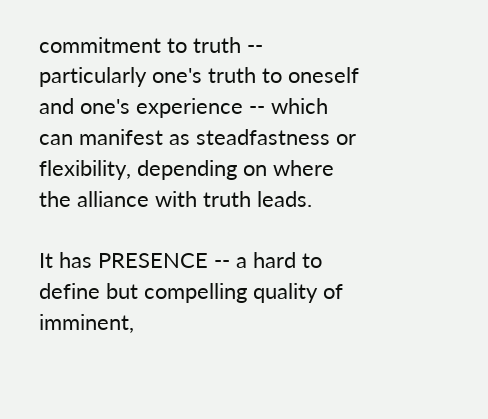commitment to truth -- particularly one's truth to oneself and one's experience -- which can manifest as steadfastness or flexibility, depending on where the alliance with truth leads.

It has PRESENCE -- a hard to define but compelling quality of imminent,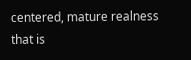centered, mature realness that is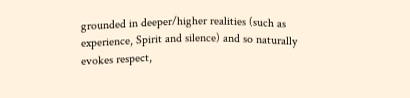grounded in deeper/higher realities (such as experience, Spirit and silence) and so naturally evokes respect,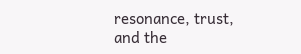resonance, trust, and the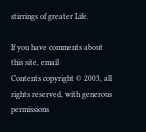stirrings of greater Life.

If you have comments about this site, email
Contents copyright © 2003, all rights reserved, with generous permissions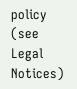policy (see Legal Notices)